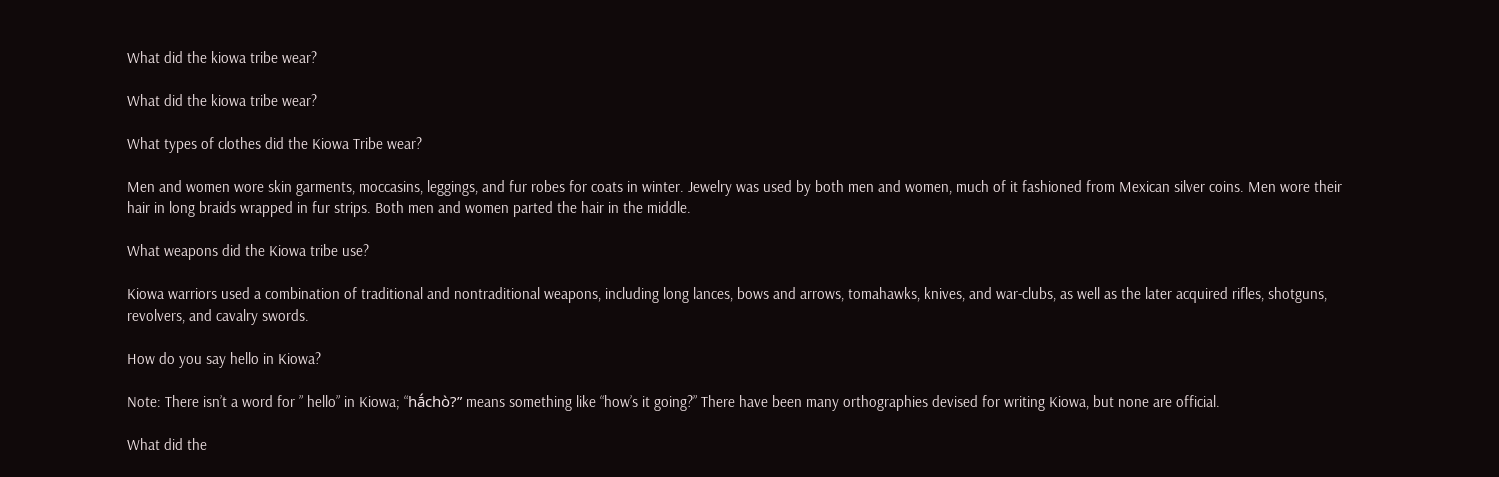What did the kiowa tribe wear?

What did the kiowa tribe wear?

What types of clothes did the Kiowa Tribe wear?

Men and women wore skin garments, moccasins, leggings, and fur robes for coats in winter. Jewelry was used by both men and women, much of it fashioned from Mexican silver coins. Men wore their hair in long braids wrapped in fur strips. Both men and women parted the hair in the middle.

What weapons did the Kiowa tribe use?

Kiowa warriors used a combination of traditional and nontraditional weapons, including long lances, bows and arrows, tomahawks, knives, and war-clubs, as well as the later acquired rifles, shotguns, revolvers, and cavalry swords.

How do you say hello in Kiowa?

Note: There isn’t a word for ” hello” in Kiowa; “hā́chò?” means something like “how’s it going?” There have been many orthographies devised for writing Kiowa, but none are official.

What did the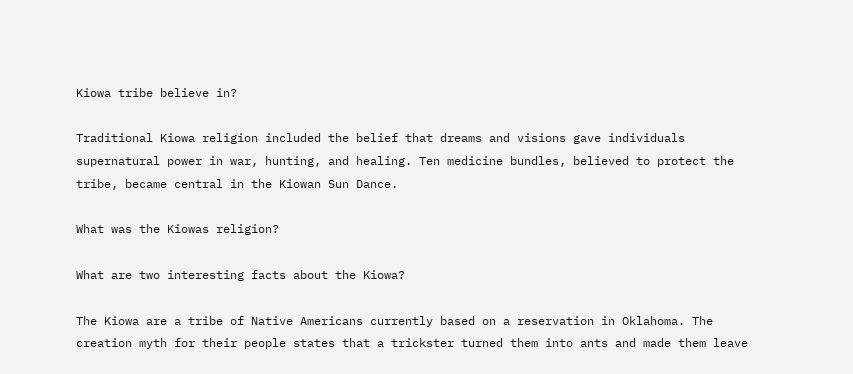Kiowa tribe believe in?

Traditional Kiowa religion included the belief that dreams and visions gave individuals supernatural power in war, hunting, and healing. Ten medicine bundles, believed to protect the tribe, became central in the Kiowan Sun Dance.

What was the Kiowas religion?

What are two interesting facts about the Kiowa?

The Kiowa are a tribe of Native Americans currently based on a reservation in Oklahoma. The creation myth for their people states that a trickster turned them into ants and made them leave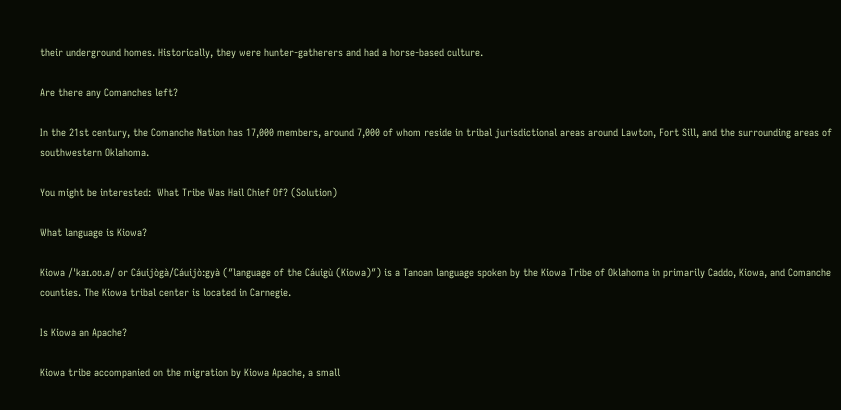their underground homes. Historically, they were hunter-gatherers and had a horse-based culture.

Are there any Comanches left?

In the 21st century, the Comanche Nation has 17,000 members, around 7,000 of whom reside in tribal jurisdictional areas around Lawton, Fort Sill, and the surrounding areas of southwestern Oklahoma.

You might be interested:  What Tribe Was Hail Chief Of? (Solution)

What language is Kiowa?

Kiowa /ˈkaɪ.oʊ.ə/ or Cáuijògà/Cáuijò:gyà (″language of the Cáuigù (Kiowa)″) is a Tanoan language spoken by the Kiowa Tribe of Oklahoma in primarily Caddo, Kiowa, and Comanche counties. The Kiowa tribal center is located in Carnegie.

Is Kiowa an Apache?

Kiowa tribe accompanied on the migration by Kiowa Apache, a small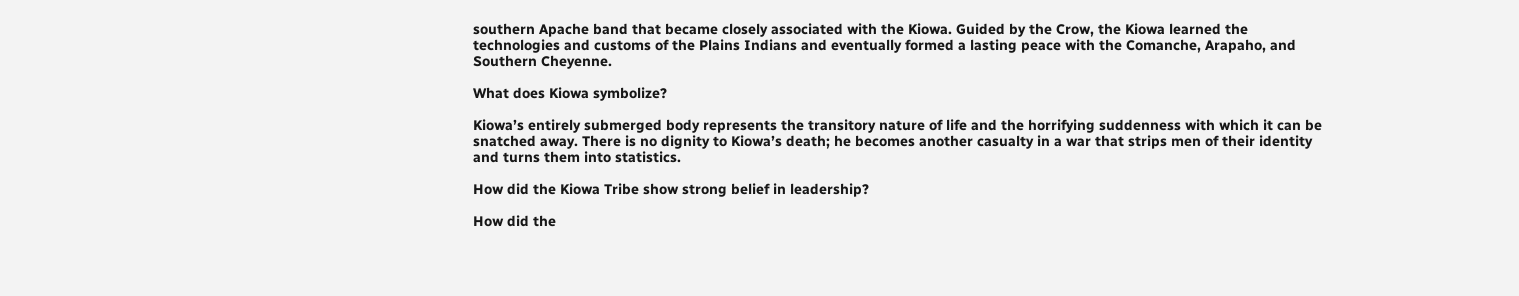southern Apache band that became closely associated with the Kiowa. Guided by the Crow, the Kiowa learned the technologies and customs of the Plains Indians and eventually formed a lasting peace with the Comanche, Arapaho, and Southern Cheyenne.

What does Kiowa symbolize?

Kiowa’s entirely submerged body represents the transitory nature of life and the horrifying suddenness with which it can be snatched away. There is no dignity to Kiowa’s death; he becomes another casualty in a war that strips men of their identity and turns them into statistics.

How did the Kiowa Tribe show strong belief in leadership?

How did the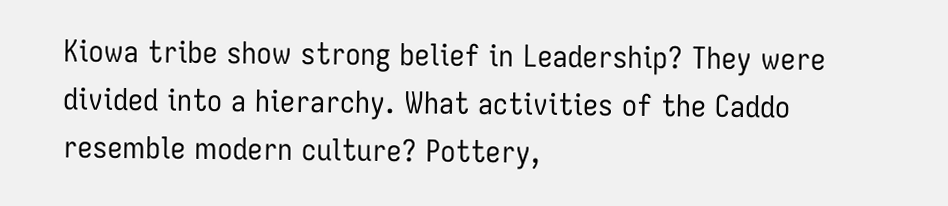Kiowa tribe show strong belief in Leadership? They were divided into a hierarchy. What activities of the Caddo resemble modern culture? Pottery,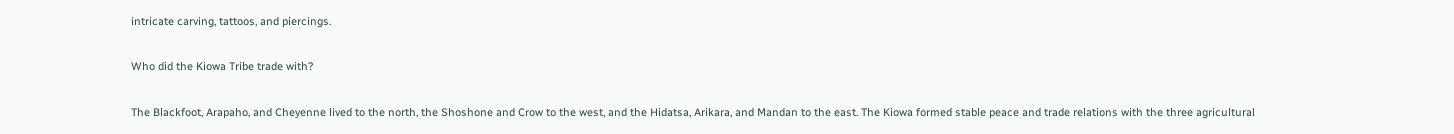intricate carving, tattoos, and piercings.

Who did the Kiowa Tribe trade with?

The Blackfoot, Arapaho, and Cheyenne lived to the north, the Shoshone and Crow to the west, and the Hidatsa, Arikara, and Mandan to the east. The Kiowa formed stable peace and trade relations with the three agricultural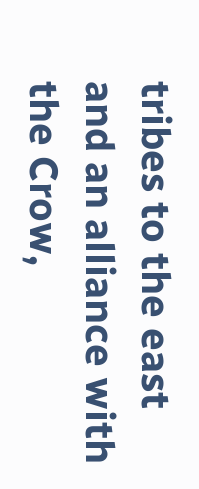tribes to the east and an alliance with the Crow,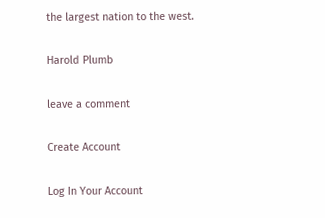the largest nation to the west.

Harold Plumb

leave a comment

Create Account

Log In Your Account